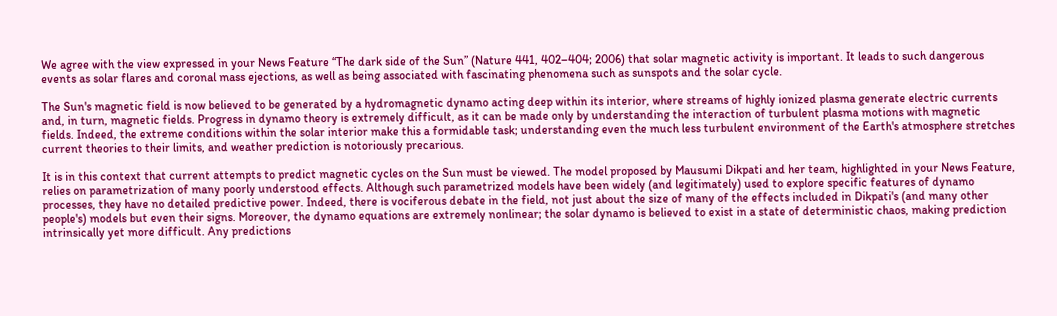We agree with the view expressed in your News Feature “The dark side of the Sun” (Nature 441, 402–404; 2006) that solar magnetic activity is important. It leads to such dangerous events as solar flares and coronal mass ejections, as well as being associated with fascinating phenomena such as sunspots and the solar cycle.

The Sun's magnetic field is now believed to be generated by a hydromagnetic dynamo acting deep within its interior, where streams of highly ionized plasma generate electric currents and, in turn, magnetic fields. Progress in dynamo theory is extremely difficult, as it can be made only by understanding the interaction of turbulent plasma motions with magnetic fields. Indeed, the extreme conditions within the solar interior make this a formidable task; understanding even the much less turbulent environment of the Earth's atmosphere stretches current theories to their limits, and weather prediction is notoriously precarious.

It is in this context that current attempts to predict magnetic cycles on the Sun must be viewed. The model proposed by Mausumi Dikpati and her team, highlighted in your News Feature, relies on parametrization of many poorly understood effects. Although such parametrized models have been widely (and legitimately) used to explore specific features of dynamo processes, they have no detailed predictive power. Indeed, there is vociferous debate in the field, not just about the size of many of the effects included in Dikpati's (and many other people's) models but even their signs. Moreover, the dynamo equations are extremely nonlinear; the solar dynamo is believed to exist in a state of deterministic chaos, making prediction intrinsically yet more difficult. Any predictions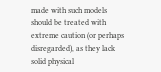made with such models should be treated with extreme caution (or perhaps disregarded), as they lack solid physical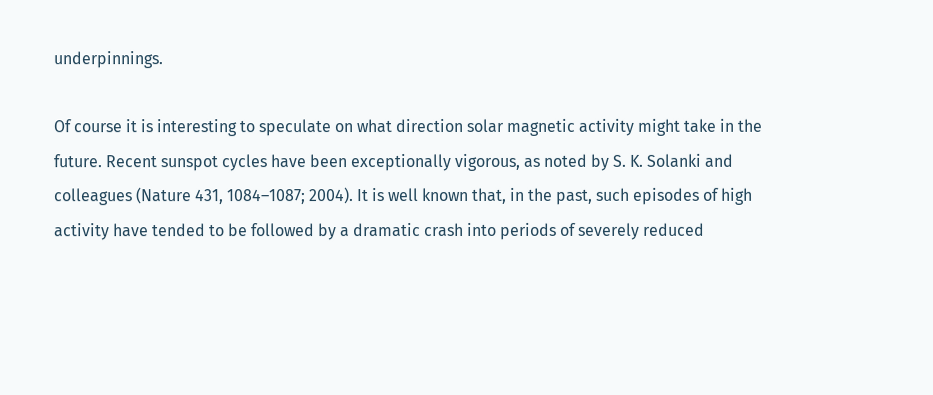underpinnings.

Of course it is interesting to speculate on what direction solar magnetic activity might take in the future. Recent sunspot cycles have been exceptionally vigorous, as noted by S. K. Solanki and colleagues (Nature 431, 1084–1087; 2004). It is well known that, in the past, such episodes of high activity have tended to be followed by a dramatic crash into periods of severely reduced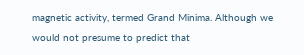magnetic activity, termed Grand Minima. Although we would not presume to predict that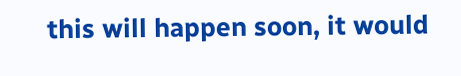this will happen soon, it would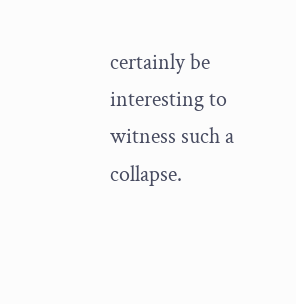certainly be interesting to witness such a collapse.